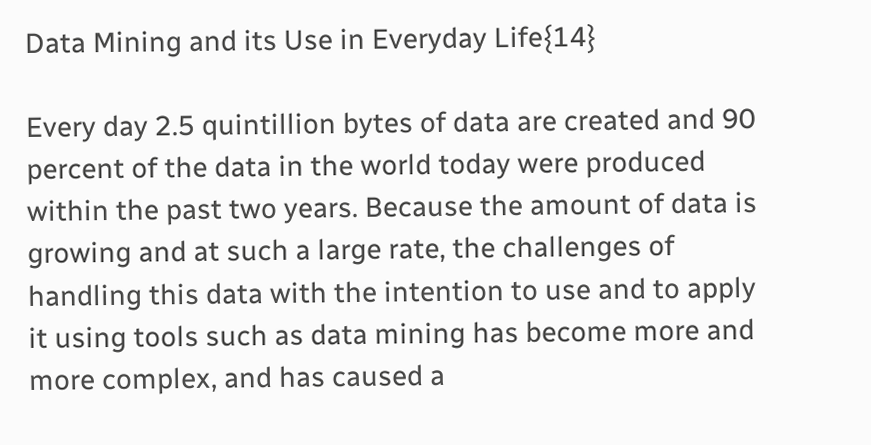Data Mining and its Use in Everyday Life{14}

Every day 2.5 quintillion bytes of data are created and 90 percent of the data in the world today were produced within the past two years. Because the amount of data is growing and at such a large rate, the challenges of handling this data with the intention to use and to apply it using tools such as data mining has become more and more complex, and has caused a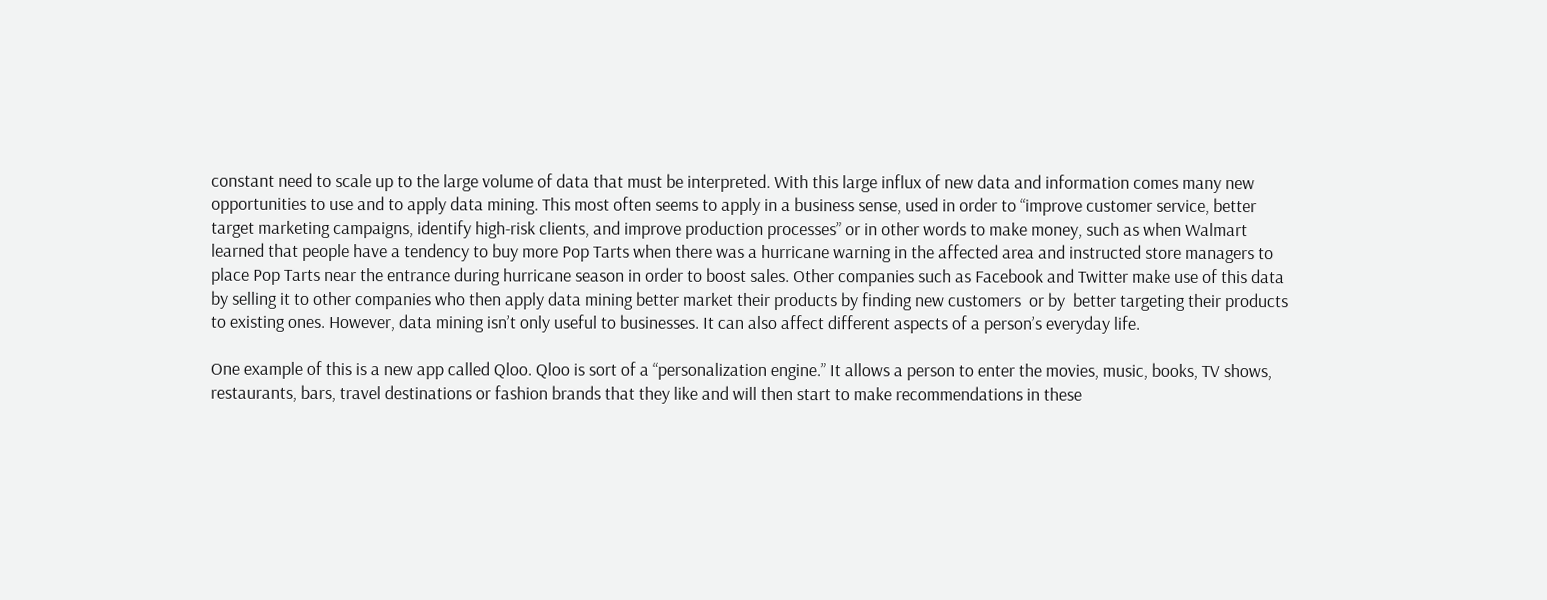constant need to scale up to the large volume of data that must be interpreted. With this large influx of new data and information comes many new opportunities to use and to apply data mining. This most often seems to apply in a business sense, used in order to “improve customer service, better target marketing campaigns, identify high-risk clients, and improve production processes” or in other words to make money, such as when Walmart learned that people have a tendency to buy more Pop Tarts when there was a hurricane warning in the affected area and instructed store managers to place Pop Tarts near the entrance during hurricane season in order to boost sales. Other companies such as Facebook and Twitter make use of this data by selling it to other companies who then apply data mining better market their products by finding new customers  or by  better targeting their products to existing ones. However, data mining isn’t only useful to businesses. It can also affect different aspects of a person’s everyday life.

One example of this is a new app called Qloo. Qloo is sort of a “personalization engine.” It allows a person to enter the movies, music, books, TV shows, restaurants, bars, travel destinations or fashion brands that they like and will then start to make recommendations in these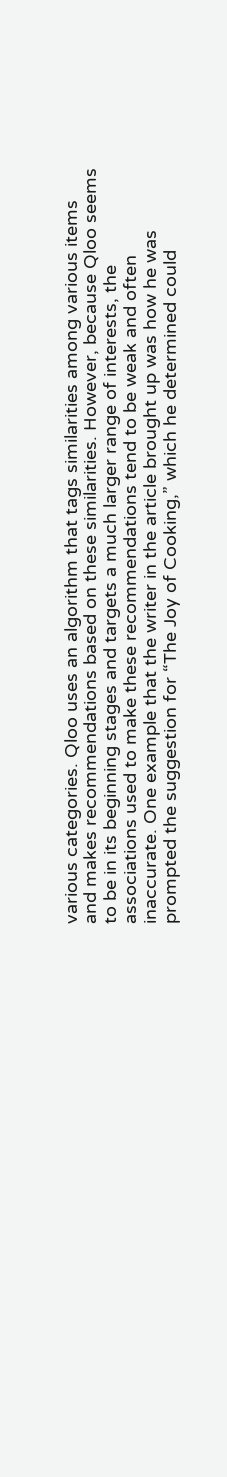various categories. Qloo uses an algorithm that tags similarities among various items and makes recommendations based on these similarities. However, because Qloo seems to be in its beginning stages and targets a much larger range of interests, the associations used to make these recommendations tend to be weak and often inaccurate. One example that the writer in the article brought up was how he was prompted the suggestion for “The Joy of Cooking,” which he determined could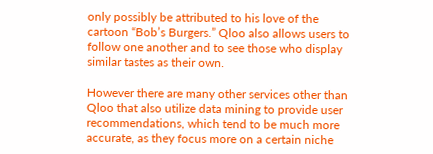only possibly be attributed to his love of the cartoon “Bob’s Burgers.” Qloo also allows users to follow one another and to see those who display similar tastes as their own.

However there are many other services other than Qloo that also utilize data mining to provide user recommendations, which tend to be much more accurate, as they focus more on a certain niche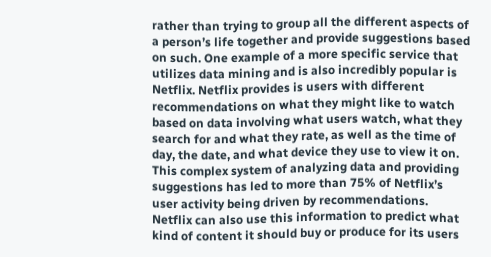rather than trying to group all the different aspects of a person’s life together and provide suggestions based on such. One example of a more specific service that utilizes data mining and is also incredibly popular is Netflix. Netflix provides is users with different recommendations on what they might like to watch based on data involving what users watch, what they search for and what they rate, as well as the time of day, the date, and what device they use to view it on.  This complex system of analyzing data and providing suggestions has led to more than 75% of Netflix’s user activity being driven by recommendations. Netflix can also use this information to predict what kind of content it should buy or produce for its users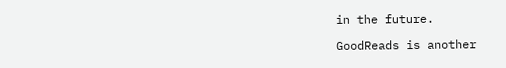in the future.

GoodReads is another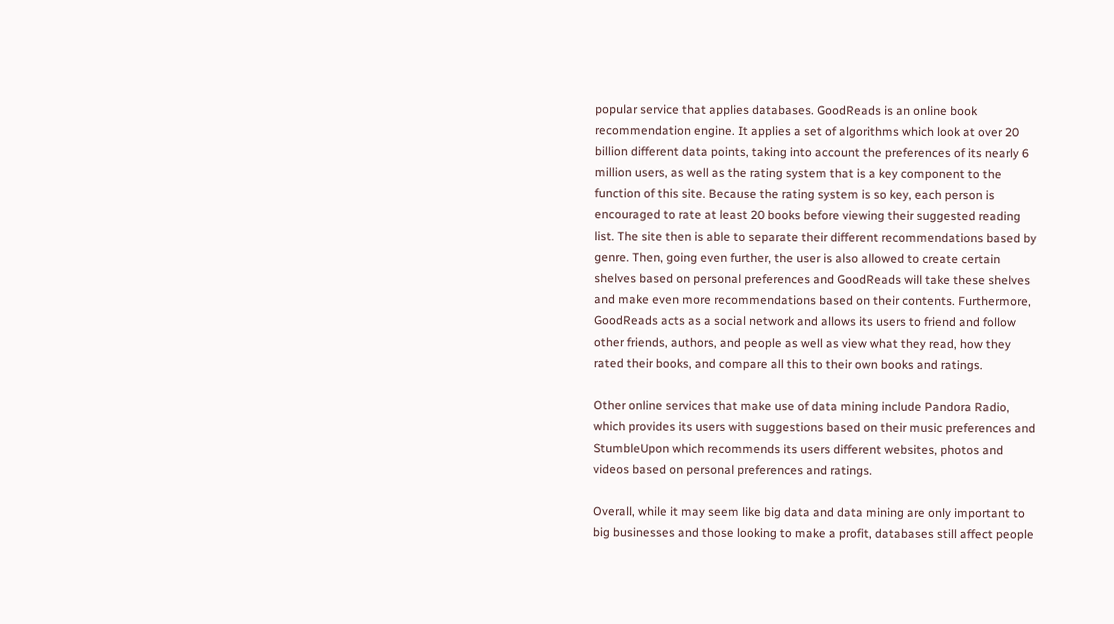popular service that applies databases. GoodReads is an online book recommendation engine. It applies a set of algorithms which look at over 20 billion different data points, taking into account the preferences of its nearly 6 million users, as well as the rating system that is a key component to the function of this site. Because the rating system is so key, each person is encouraged to rate at least 20 books before viewing their suggested reading list. The site then is able to separate their different recommendations based by genre. Then, going even further, the user is also allowed to create certain shelves based on personal preferences and GoodReads will take these shelves and make even more recommendations based on their contents. Furthermore, GoodReads acts as a social network and allows its users to friend and follow other friends, authors, and people as well as view what they read, how they rated their books, and compare all this to their own books and ratings.

Other online services that make use of data mining include Pandora Radio, which provides its users with suggestions based on their music preferences and StumbleUpon which recommends its users different websites, photos and videos based on personal preferences and ratings.

Overall, while it may seem like big data and data mining are only important to big businesses and those looking to make a profit, databases still affect people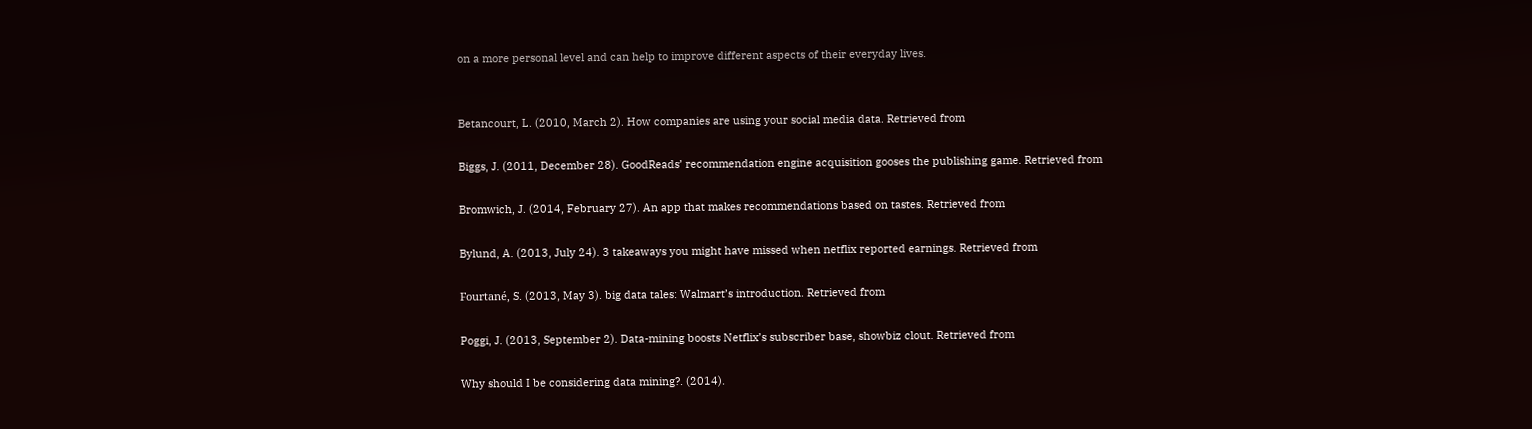on a more personal level and can help to improve different aspects of their everyday lives.


Betancourt, L. (2010, March 2). How companies are using your social media data. Retrieved from

Biggs, J. (2011, December 28). GoodReads’ recommendation engine acquisition gooses the publishing game. Retrieved from

Bromwich, J. (2014, February 27). An app that makes recommendations based on tastes. Retrieved from

Bylund, A. (2013, July 24). 3 takeaways you might have missed when netflix reported earnings. Retrieved from

Fourtané, S. (2013, May 3). big data tales: Walmart’s introduction. Retrieved from

Poggi, J. (2013, September 2). Data-mining boosts Netflix’s subscriber base, showbiz clout. Retrieved from

Why should I be considering data mining?. (2014).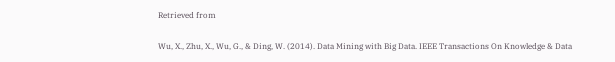Retrieved from

Wu, X., Zhu, X., Wu, G., & Ding, W. (2014). Data Mining with Big Data. IEEE Transactions On Knowledge & Data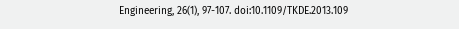Engineering, 26(1), 97-107. doi:10.1109/TKDE.2013.109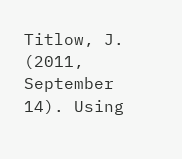Titlow, J. (2011, September 14). Using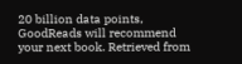20 billion data points, GoodReads will recommend your next book. Retrieved from